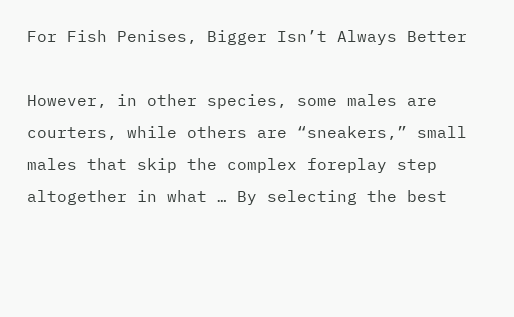For Fish Penises, Bigger Isn’t Always Better

However, in other species, some males are courters, while others are “sneakers,” small males that skip the complex foreplay step altogether in what … By selecting the best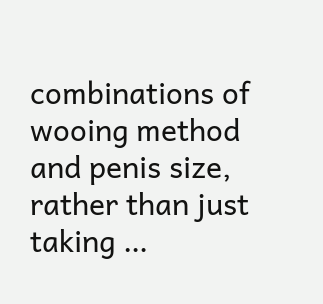combinations of wooing method and penis size, rather than just taking …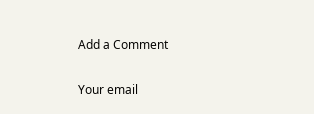Add a Comment

Your email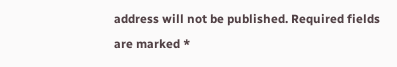address will not be published. Required fields are marked *